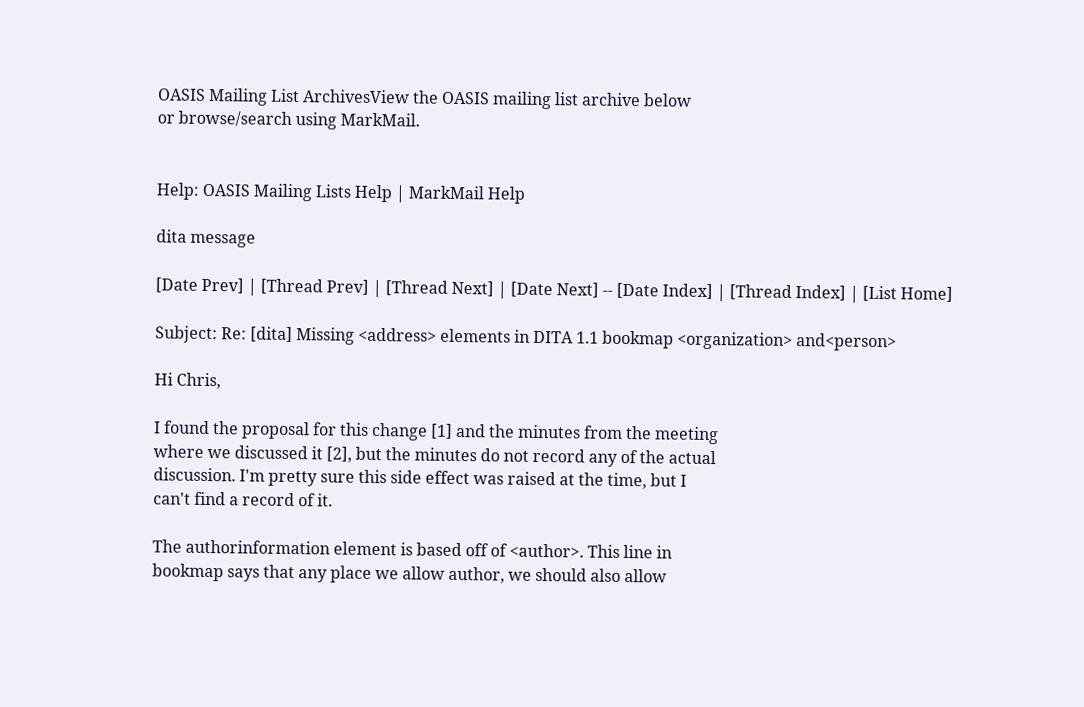OASIS Mailing List ArchivesView the OASIS mailing list archive below
or browse/search using MarkMail.


Help: OASIS Mailing Lists Help | MarkMail Help

dita message

[Date Prev] | [Thread Prev] | [Thread Next] | [Date Next] -- [Date Index] | [Thread Index] | [List Home]

Subject: Re: [dita] Missing <address> elements in DITA 1.1 bookmap <organization> and<person>

Hi Chris,

I found the proposal for this change [1] and the minutes from the meeting
where we discussed it [2], but the minutes do not record any of the actual
discussion. I'm pretty sure this side effect was raised at the time, but I
can't find a record of it.

The authorinformation element is based off of <author>. This line in
bookmap says that any place we allow author, we should also allow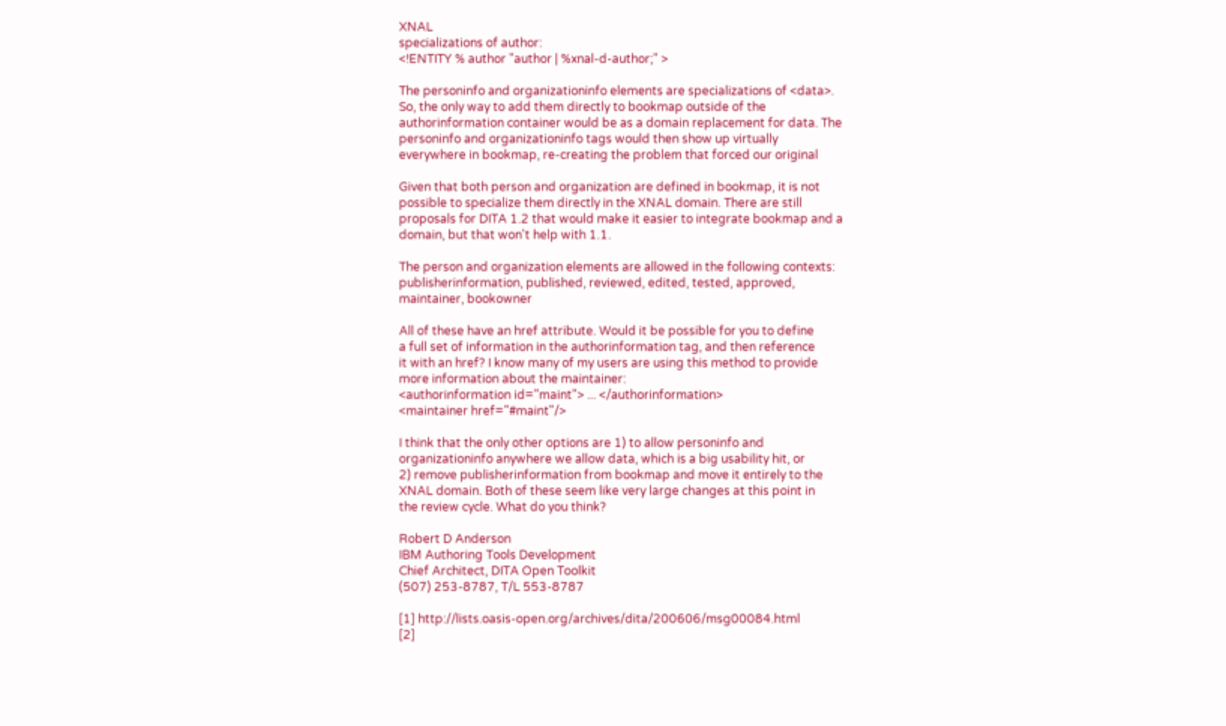XNAL
specializations of author:
<!ENTITY % author "author | %xnal-d-author;" >

The personinfo and organizationinfo elements are specializations of <data>.
So, the only way to add them directly to bookmap outside of the
authorinformation container would be as a domain replacement for data. The
personinfo and organizationinfo tags would then show up virtually
everywhere in bookmap, re-creating the problem that forced our original

Given that both person and organization are defined in bookmap, it is not
possible to specialize them directly in the XNAL domain. There are still
proposals for DITA 1.2 that would make it easier to integrate bookmap and a
domain, but that won't help with 1.1.

The person and organization elements are allowed in the following contexts:
publisherinformation, published, reviewed, edited, tested, approved,
maintainer, bookowner

All of these have an href attribute. Would it be possible for you to define
a full set of information in the authorinformation tag, and then reference
it with an href? I know many of my users are using this method to provide
more information about the maintainer:
<authorinformation id="maint"> ... </authorinformation>
<maintainer href="#maint"/>

I think that the only other options are 1) to allow personinfo and
organizationinfo anywhere we allow data, which is a big usability hit, or
2) remove publisherinformation from bookmap and move it entirely to the
XNAL domain. Both of these seem like very large changes at this point in
the review cycle. What do you think?

Robert D Anderson
IBM Authoring Tools Development
Chief Architect, DITA Open Toolkit
(507) 253-8787, T/L 553-8787

[1] http://lists.oasis-open.org/archives/dita/200606/msg00084.html
[2]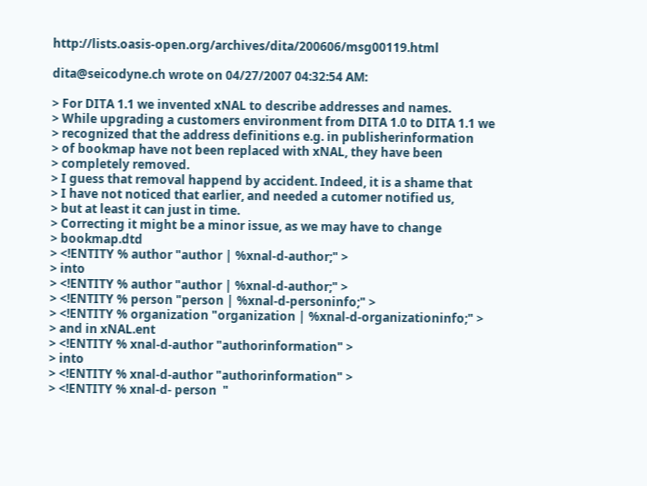http://lists.oasis-open.org/archives/dita/200606/msg00119.html

dita@seicodyne.ch wrote on 04/27/2007 04:32:54 AM:

> For DITA 1.1 we invented xNAL to describe addresses and names.
> While upgrading a customers environment from DITA 1.0 to DITA 1.1 we
> recognized that the address definitions e.g. in publisherinformation
> of bookmap have not been replaced with xNAL, they have been
> completely removed.
> I guess that removal happend by accident. Indeed, it is a shame that
> I have not noticed that earlier, and needed a cutomer notified us,
> but at least it can just in time.
> Correcting it might be a minor issue, as we may have to change
> bookmap.dtd
> <!ENTITY % author "author | %xnal-d-author;" >
> into
> <!ENTITY % author "author | %xnal-d-author;" >
> <!ENTITY % person "person | %xnal-d-personinfo;" >
> <!ENTITY % organization "organization | %xnal-d-organizationinfo;" >
> and in xNAL.ent
> <!ENTITY % xnal-d-author "authorinformation" >
> into
> <!ENTITY % xnal-d-author "authorinformation" >
> <!ENTITY % xnal-d- person  "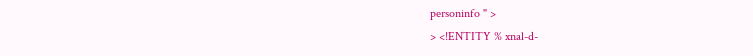personinfo " >
> <!ENTITY % xnal-d-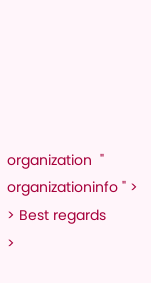organization  " organizationinfo " >
> Best regards
>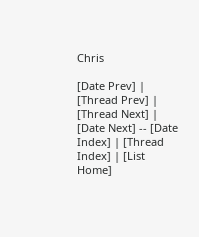Chris

[Date Prev] | [Thread Prev] | [Thread Next] | [Date Next] -- [Date Index] | [Thread Index] | [List Home]